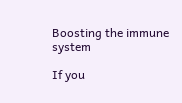Boosting the immune system

If you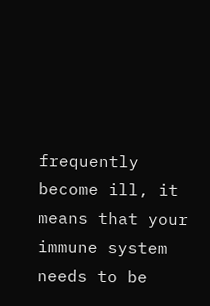frequently become ill, it means that your immune system needs to be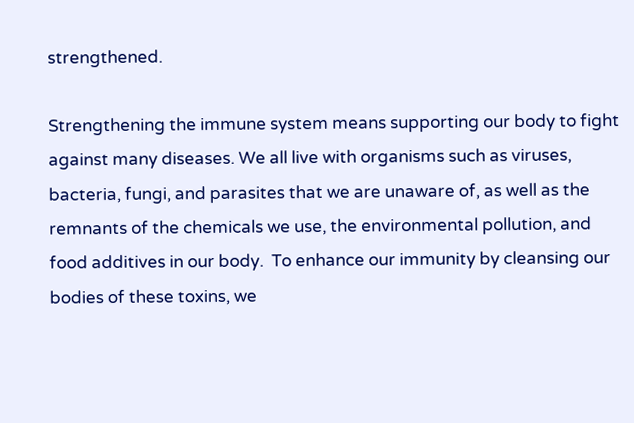strengthened.

Strengthening the immune system means supporting our body to fight against many diseases. We all live with organisms such as viruses, bacteria, fungi, and parasites that we are unaware of, as well as the remnants of the chemicals we use, the environmental pollution, and food additives in our body.  To enhance our immunity by cleansing our bodies of these toxins, we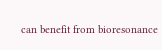can benefit from bioresonance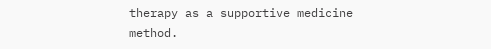therapy as a supportive medicine method.